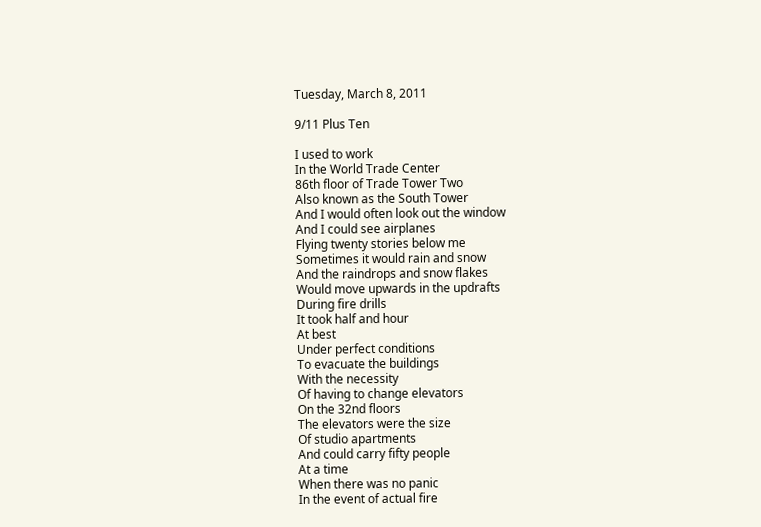Tuesday, March 8, 2011

9/11 Plus Ten

I used to work
In the World Trade Center
86th floor of Trade Tower Two
Also known as the South Tower
And I would often look out the window
And I could see airplanes
Flying twenty stories below me
Sometimes it would rain and snow
And the raindrops and snow flakes
Would move upwards in the updrafts
During fire drills
It took half and hour
At best
Under perfect conditions
To evacuate the buildings
With the necessity
Of having to change elevators
On the 32nd floors
The elevators were the size
Of studio apartments
And could carry fifty people
At a time
When there was no panic
In the event of actual fire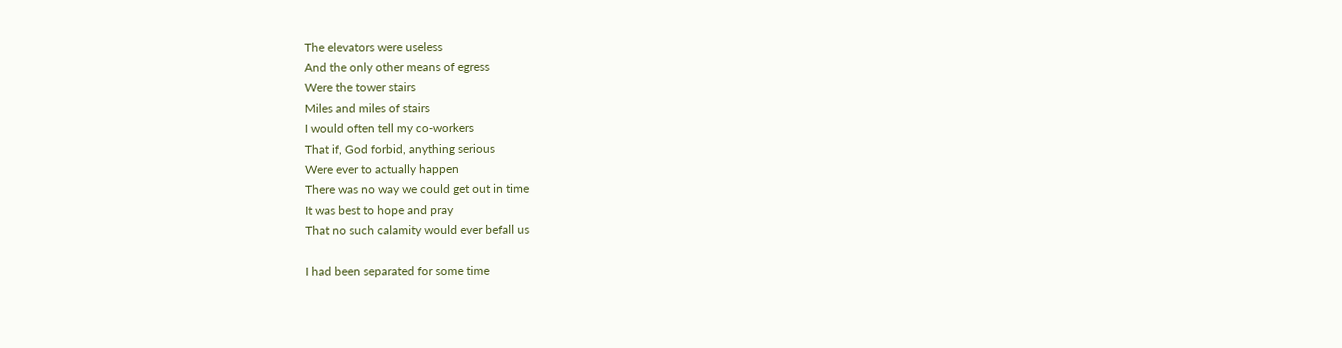The elevators were useless
And the only other means of egress
Were the tower stairs
Miles and miles of stairs
I would often tell my co-workers
That if, God forbid, anything serious
Were ever to actually happen
There was no way we could get out in time
It was best to hope and pray
That no such calamity would ever befall us

I had been separated for some time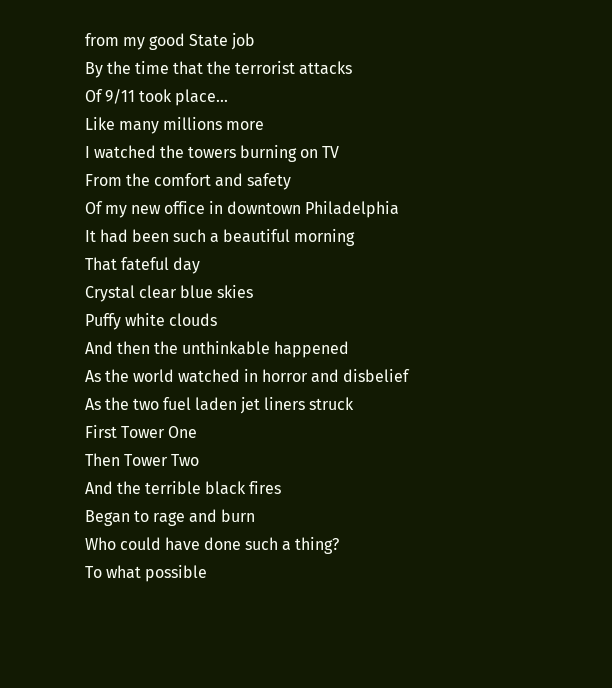from my good State job
By the time that the terrorist attacks
Of 9/11 took place...
Like many millions more
I watched the towers burning on TV
From the comfort and safety
Of my new office in downtown Philadelphia
It had been such a beautiful morning
That fateful day
Crystal clear blue skies
Puffy white clouds
And then the unthinkable happened
As the world watched in horror and disbelief
As the two fuel laden jet liners struck
First Tower One
Then Tower Two
And the terrible black fires
Began to rage and burn
Who could have done such a thing?
To what possible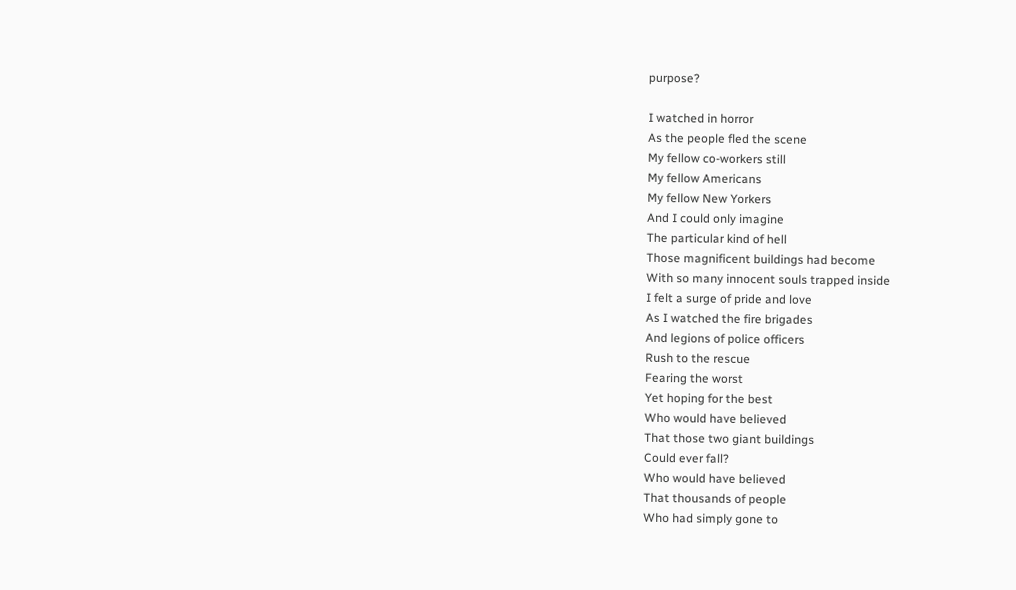purpose?

I watched in horror
As the people fled the scene
My fellow co-workers still
My fellow Americans
My fellow New Yorkers
And I could only imagine
The particular kind of hell
Those magnificent buildings had become
With so many innocent souls trapped inside
I felt a surge of pride and love
As I watched the fire brigades
And legions of police officers
Rush to the rescue
Fearing the worst
Yet hoping for the best
Who would have believed
That those two giant buildings
Could ever fall?
Who would have believed
That thousands of people
Who had simply gone to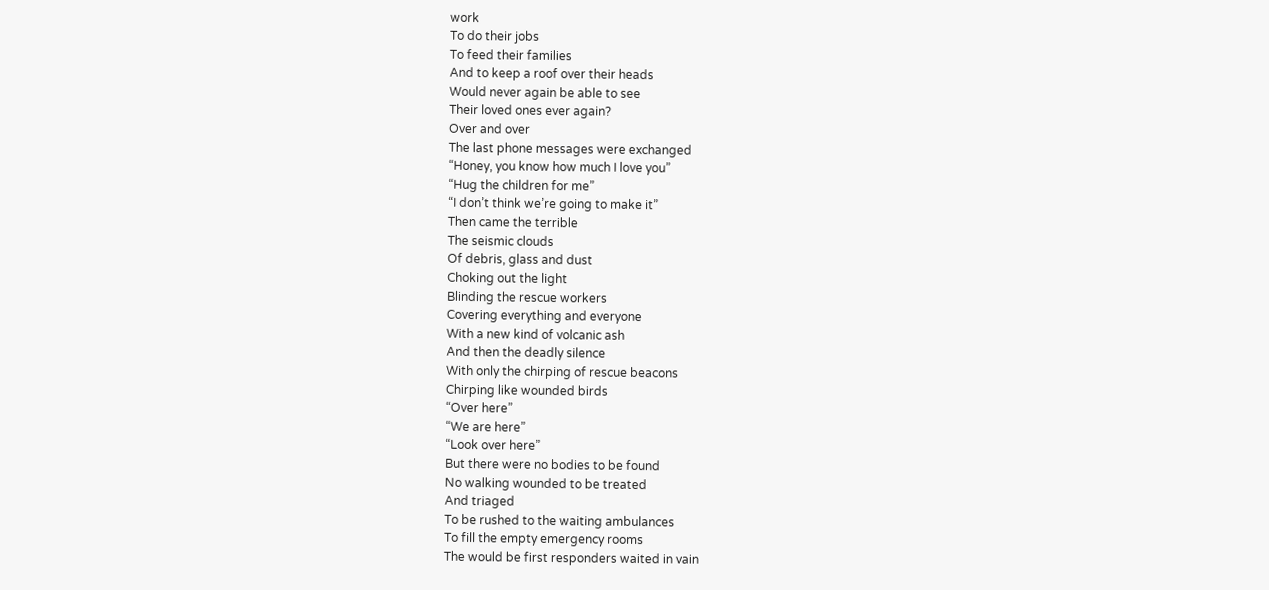work
To do their jobs
To feed their families
And to keep a roof over their heads
Would never again be able to see
Their loved ones ever again?
Over and over
The last phone messages were exchanged
“Honey, you know how much I love you”
“Hug the children for me”
“I don’t think we’re going to make it”
Then came the terrible
The seismic clouds
Of debris, glass and dust
Choking out the light
Blinding the rescue workers
Covering everything and everyone
With a new kind of volcanic ash
And then the deadly silence
With only the chirping of rescue beacons
Chirping like wounded birds
“Over here”
“We are here”
“Look over here”
But there were no bodies to be found
No walking wounded to be treated
And triaged
To be rushed to the waiting ambulances
To fill the empty emergency rooms
The would be first responders waited in vain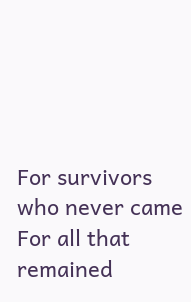For survivors who never came
For all that remained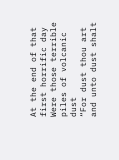At the end of that first horrific day
Were those terrible piles of volcanic dust
“For dust thou art and unto dust shalt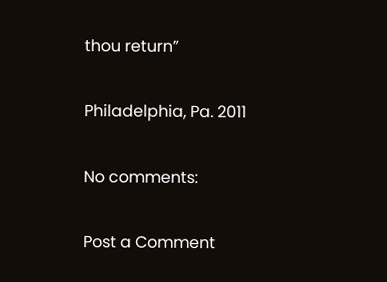thou return”

Philadelphia, Pa. 2011

No comments:

Post a Comment